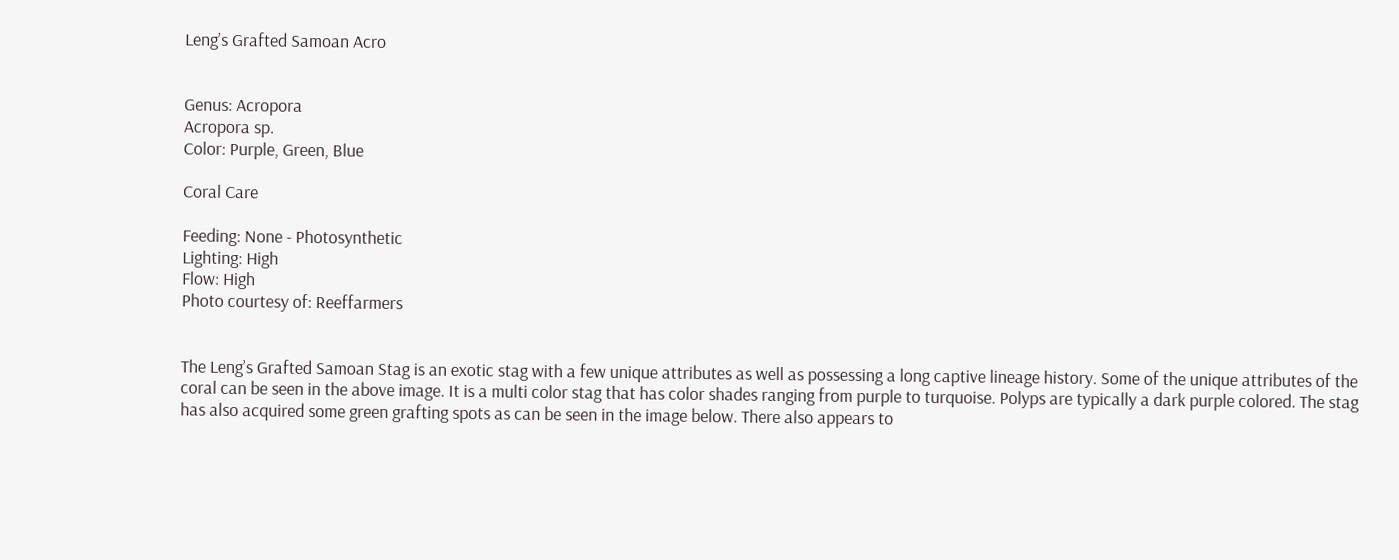Leng’s Grafted Samoan Acro


Genus: Acropora
Acropora sp.
Color: Purple, Green, Blue

Coral Care

Feeding: None - Photosynthetic
Lighting: High
Flow: High
Photo courtesy of: Reeffarmers


The Leng’s Grafted Samoan Stag is an exotic stag with a few unique attributes as well as possessing a long captive lineage history. Some of the unique attributes of the coral can be seen in the above image. It is a multi color stag that has color shades ranging from purple to turquoise. Polyps are typically a dark purple colored. The stag has also acquired some green grafting spots as can be seen in the image below. There also appears to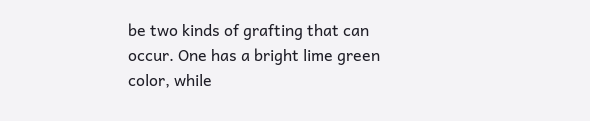be two kinds of grafting that can occur. One has a bright lime green color, while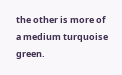the other is more of a medium turquoise green.